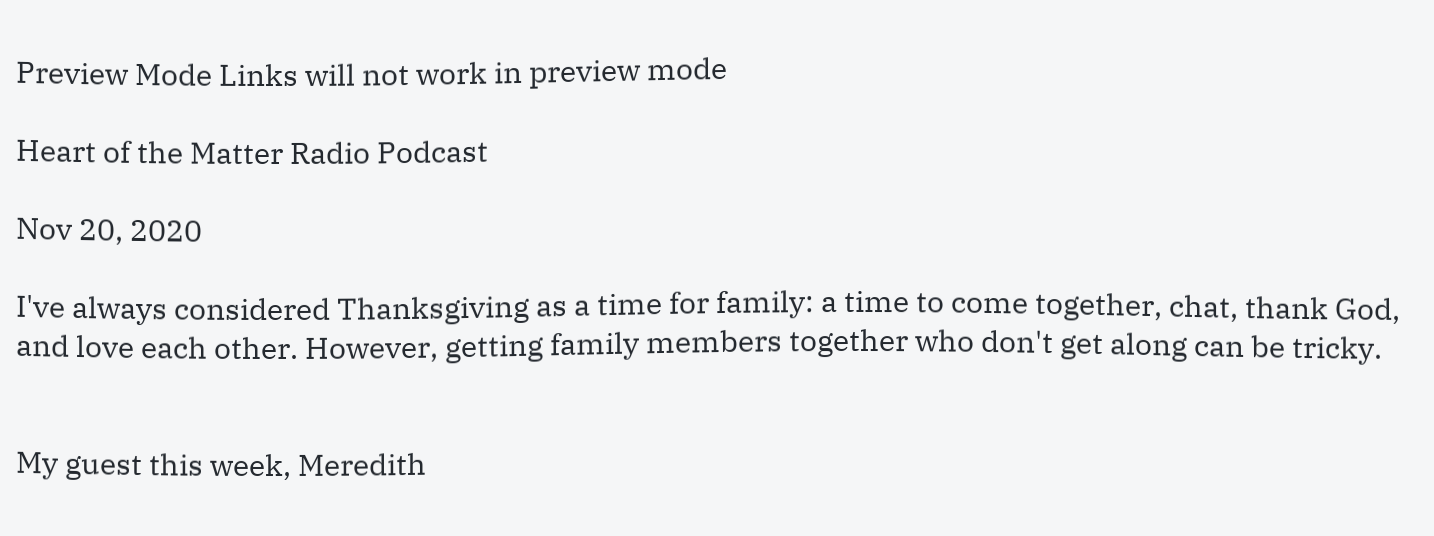Preview Mode Links will not work in preview mode

Heart of the Matter Radio Podcast

Nov 20, 2020

I've always considered Thanksgiving as a time for family: a time to come together, chat, thank God, and love each other. However, getting family members together who don't get along can be tricky.


My guest this week, Meredith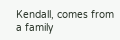Kendall, comes from a family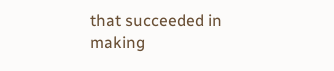that succeeded in making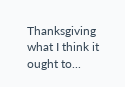Thanksgiving what I think it ought to...